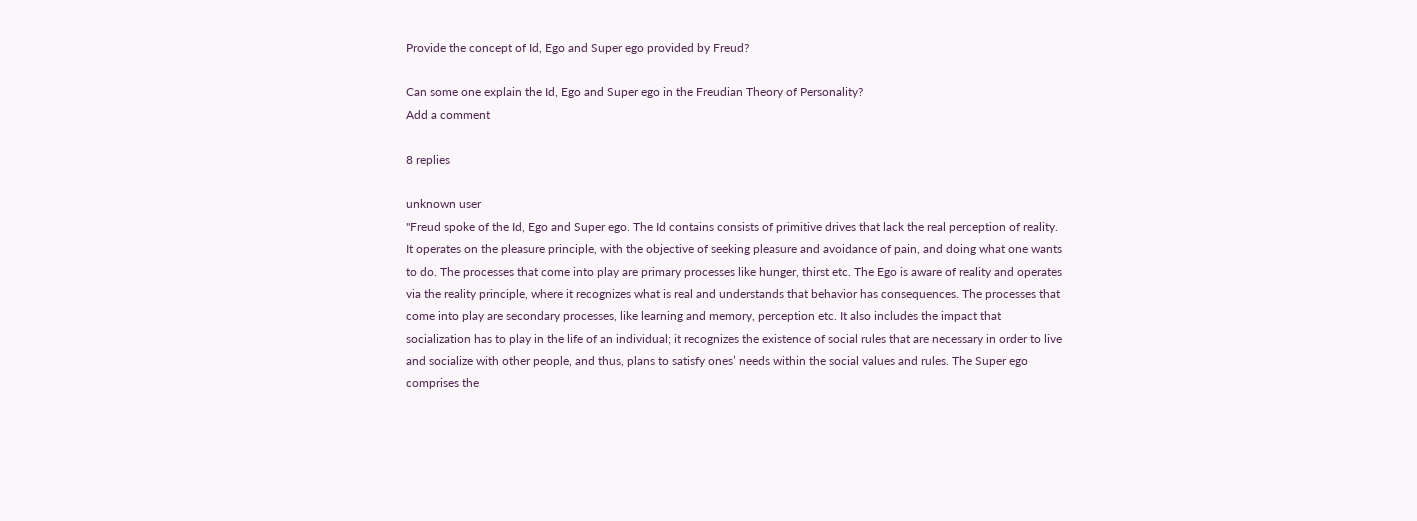Provide the concept of Id, Ego and Super ego provided by Freud?

Can some one explain the Id, Ego and Super ego in the Freudian Theory of Personality?
Add a comment

8 replies

unknown user
"Freud spoke of the Id, Ego and Super ego. The Id contains consists of primitive drives that lack the real perception of reality. It operates on the pleasure principle, with the objective of seeking pleasure and avoidance of pain, and doing what one wants to do. The processes that come into play are primary processes like hunger, thirst etc. The Ego is aware of reality and operates via the reality principle, where it recognizes what is real and understands that behavior has consequences. The processes that come into play are secondary processes, like learning and memory, perception etc. It also includes the impact that socialization has to play in the life of an individual; it recognizes the existence of social rules that are necessary in order to live and socialize with other people, and thus, plans to satisfy ones’ needs within the social values and rules. The Super ego comprises the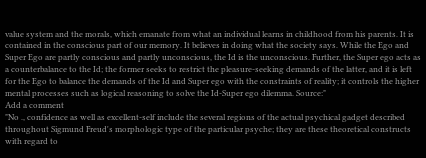value system and the morals, which emanate from what an individual learns in childhood from his parents. It is contained in the conscious part of our memory. It believes in doing what the society says. While the Ego and Super Ego are partly conscious and partly unconscious, the Id is the unconscious. Further, the Super ego acts as a counterbalance to the Id; the former seeks to restrict the pleasure-seeking demands of the latter, and it is left for the Ego to balance the demands of the Id and Super ego with the constraints of reality; it controls the higher mental processes such as logical reasoning to solve the Id-Super ego dilemma. Source:"
Add a comment
"No ., confidence as well as excellent-self include the several regions of the actual psychical gadget described throughout Sigmund Freud's morphologic type of the particular psyche; they are these theoretical constructs with regard to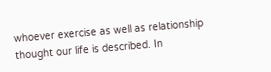whoever exercise as well as relationship thought our life is described. In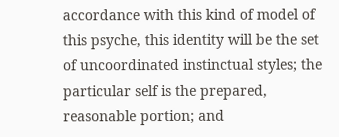accordance with this kind of model of this psyche, this identity will be the set of uncoordinated instinctual styles; the particular self is the prepared, reasonable portion; and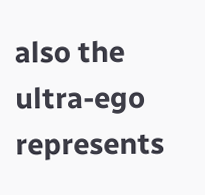also the ultra-ego represents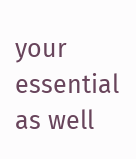your essential as well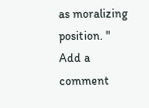as moralizing position. "
Add a comment